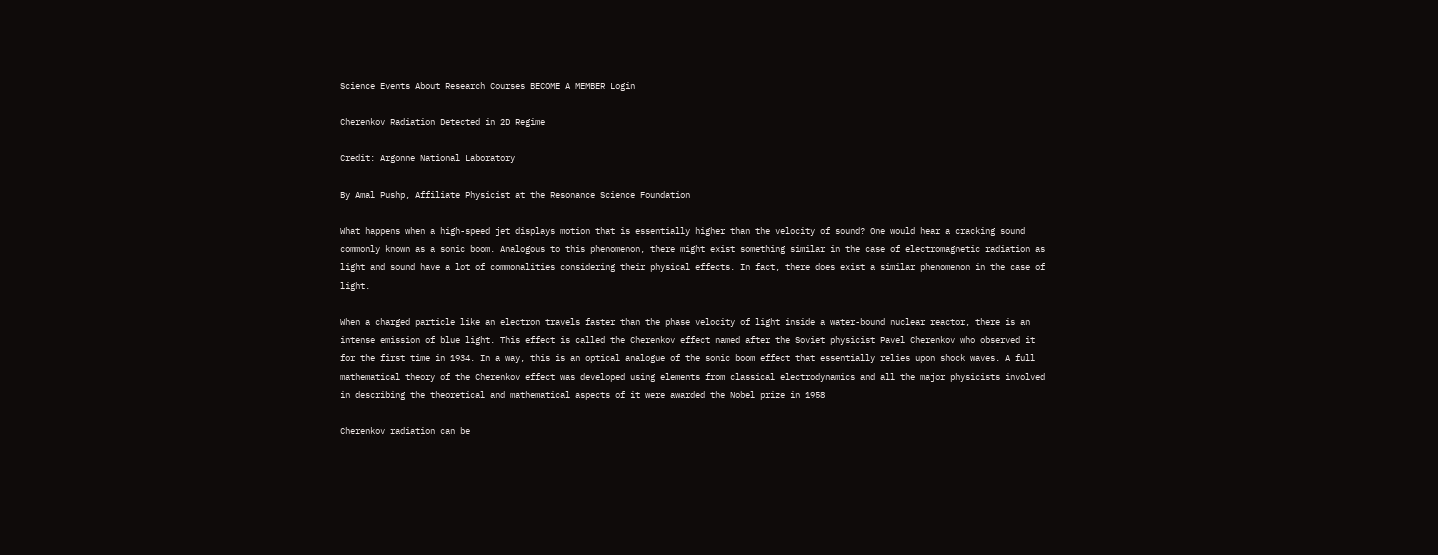Science Events About Research Courses BECOME A MEMBER Login

Cherenkov Radiation Detected in 2D Regime

Credit: Argonne National Laboratory

By Amal Pushp, Affiliate Physicist at the Resonance Science Foundation

What happens when a high-speed jet displays motion that is essentially higher than the velocity of sound? One would hear a cracking sound commonly known as a sonic boom. Analogous to this phenomenon, there might exist something similar in the case of electromagnetic radiation as light and sound have a lot of commonalities considering their physical effects. In fact, there does exist a similar phenomenon in the case of light.

When a charged particle like an electron travels faster than the phase velocity of light inside a water-bound nuclear reactor, there is an intense emission of blue light. This effect is called the Cherenkov effect named after the Soviet physicist Pavel Cherenkov who observed it for the first time in 1934. In a way, this is an optical analogue of the sonic boom effect that essentially relies upon shock waves. A full mathematical theory of the Cherenkov effect was developed using elements from classical electrodynamics and all the major physicists involved in describing the theoretical and mathematical aspects of it were awarded the Nobel prize in 1958

Cherenkov radiation can be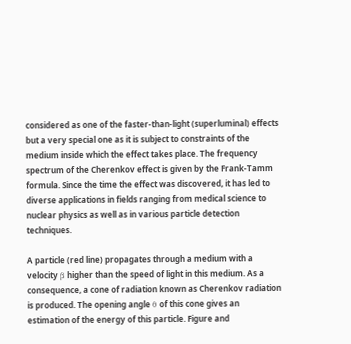considered as one of the faster-than-light (superluminal) effects but a very special one as it is subject to constraints of the medium inside which the effect takes place. The frequency spectrum of the Cherenkov effect is given by the Frank-Tamm formula. Since the time the effect was discovered, it has led to diverse applications in fields ranging from medical science to nuclear physics as well as in various particle detection techniques.

A particle (red line) propagates through a medium with a velocity β higher than the speed of light in this medium. As a consequence, a cone of radiation known as Cherenkov radiation is produced. The opening angle θ of this cone gives an estimation of the energy of this particle. Figure and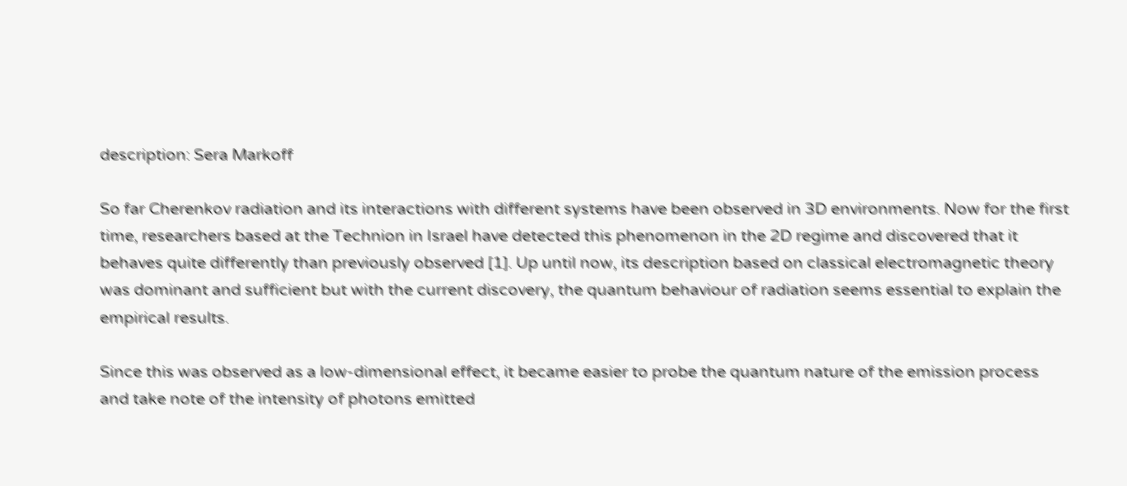description: Sera Markoff

So far Cherenkov radiation and its interactions with different systems have been observed in 3D environments. Now for the first time, researchers based at the Technion in Israel have detected this phenomenon in the 2D regime and discovered that it behaves quite differently than previously observed [1]. Up until now, its description based on classical electromagnetic theory was dominant and sufficient but with the current discovery, the quantum behaviour of radiation seems essential to explain the empirical results.

Since this was observed as a low-dimensional effect, it became easier to probe the quantum nature of the emission process and take note of the intensity of photons emitted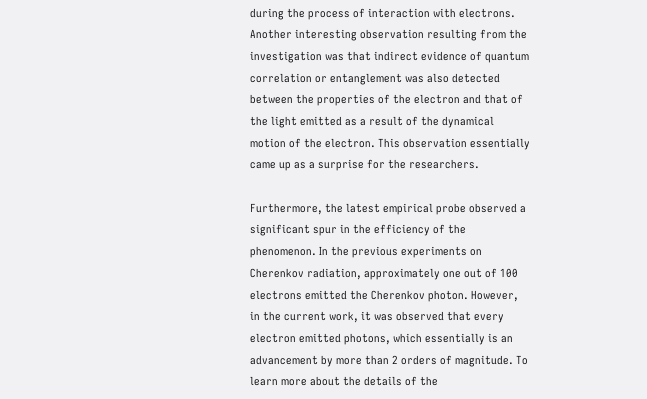during the process of interaction with electrons. Another interesting observation resulting from the investigation was that indirect evidence of quantum correlation or entanglement was also detected between the properties of the electron and that of the light emitted as a result of the dynamical motion of the electron. This observation essentially came up as a surprise for the researchers.

Furthermore, the latest empirical probe observed a significant spur in the efficiency of the phenomenon. In the previous experiments on Cherenkov radiation, approximately one out of 100 electrons emitted the Cherenkov photon. However, in the current work, it was observed that every electron emitted photons, which essentially is an advancement by more than 2 orders of magnitude. To learn more about the details of the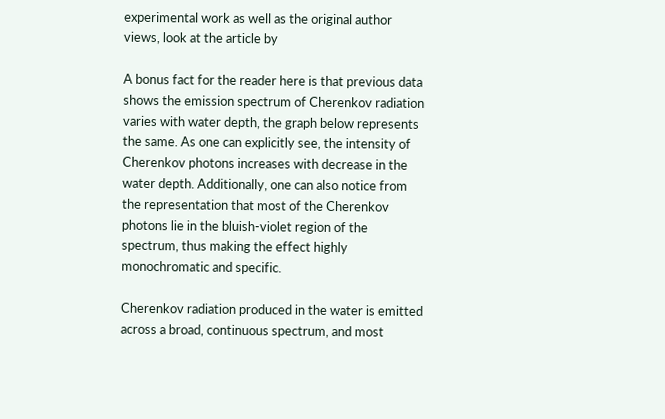experimental work as well as the original author views, look at the article by

A bonus fact for the reader here is that previous data shows the emission spectrum of Cherenkov radiation varies with water depth, the graph below represents the same. As one can explicitly see, the intensity of Cherenkov photons increases with decrease in the water depth. Additionally, one can also notice from the representation that most of the Cherenkov photons lie in the bluish-violet region of the spectrum, thus making the effect highly monochromatic and specific.

Cherenkov radiation produced in the water is emitted across a broad, continuous spectrum, and most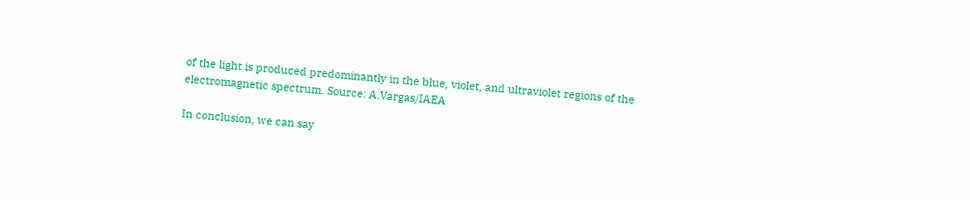of the light is produced predominantly in the blue, violet, and ultraviolet regions of the electromagnetic spectrum. Source: A.Vargas/IAEA

In conclusion, we can say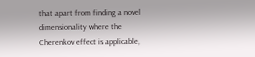that apart from finding a novel dimensionality where the Cherenkov effect is applicable,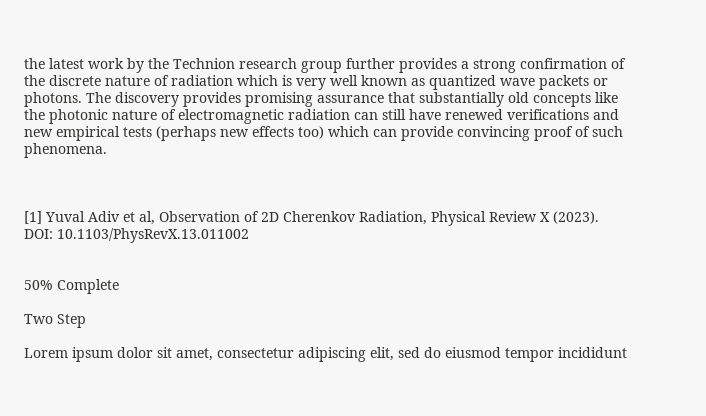the latest work by the Technion research group further provides a strong confirmation of the discrete nature of radiation which is very well known as quantized wave packets or photons. The discovery provides promising assurance that substantially old concepts like the photonic nature of electromagnetic radiation can still have renewed verifications and new empirical tests (perhaps new effects too) which can provide convincing proof of such phenomena.



[1] Yuval Adiv et al, Observation of 2D Cherenkov Radiation, Physical Review X (2023). DOI: 10.1103/PhysRevX.13.011002


50% Complete

Two Step

Lorem ipsum dolor sit amet, consectetur adipiscing elit, sed do eiusmod tempor incididunt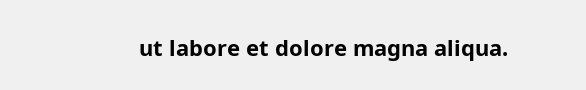ut labore et dolore magna aliqua.